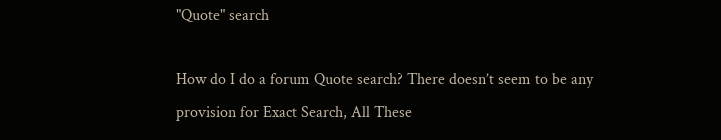"Quote" search

How do I do a forum Quote search? There doesn’t seem to be any provision for Exact Search, All These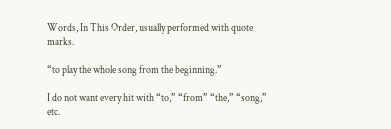Words, In This Order, usually performed with quote marks.

“to play the whole song from the beginning.”

I do not want every hit with “to,” “from” “the,” “song,” etc.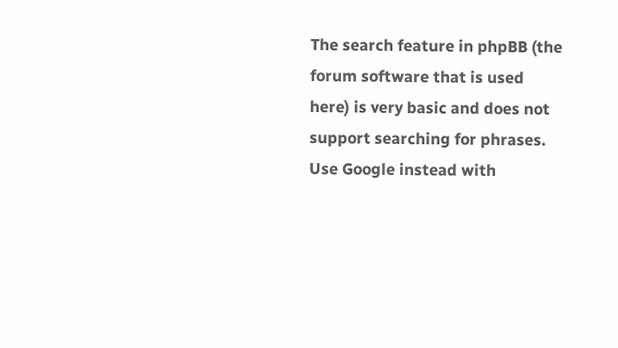The search feature in phpBB (the forum software that is used here) is very basic and does not support searching for phrases.
Use Google instead with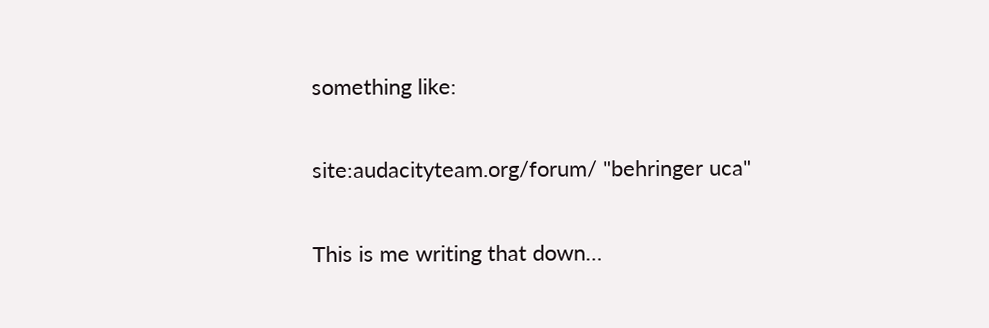something like:

site:audacityteam.org/forum/ "behringer uca"

This is me writing that down…